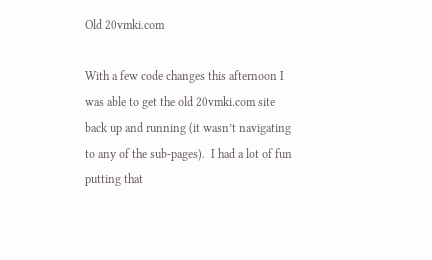Old 20vmki.com

With a few code changes this afternoon I was able to get the old 20vmki.com site back up and running (it wasn’t navigating to any of the sub-pages).  I had a lot of fun putting that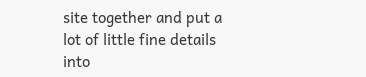site together and put a lot of little fine details into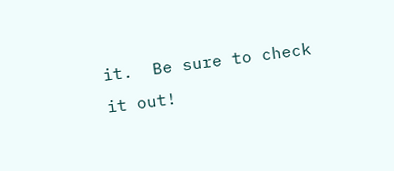it.  Be sure to check it out!